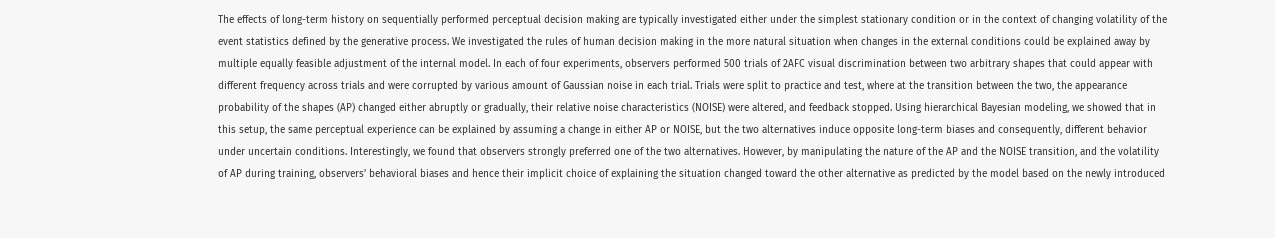The effects of long-term history on sequentially performed perceptual decision making are typically investigated either under the simplest stationary condition or in the context of changing volatility of the event statistics defined by the generative process. We investigated the rules of human decision making in the more natural situation when changes in the external conditions could be explained away by multiple equally feasible adjustment of the internal model. In each of four experiments, observers performed 500 trials of 2AFC visual discrimination between two arbitrary shapes that could appear with different frequency across trials and were corrupted by various amount of Gaussian noise in each trial. Trials were split to practice and test, where at the transition between the two, the appearance probability of the shapes (AP) changed either abruptly or gradually, their relative noise characteristics (NOISE) were altered, and feedback stopped. Using hierarchical Bayesian modeling, we showed that in this setup, the same perceptual experience can be explained by assuming a change in either AP or NOISE, but the two alternatives induce opposite long-term biases and consequently, different behavior under uncertain conditions. Interestingly, we found that observers strongly preferred one of the two alternatives. However, by manipulating the nature of the AP and the NOISE transition, and the volatility of AP during training, observers’ behavioral biases and hence their implicit choice of explaining the situation changed toward the other alternative as predicted by the model based on the newly introduced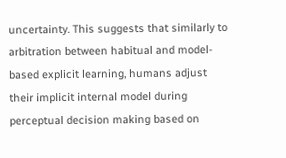uncertainty. This suggests that similarly to arbitration between habitual and model-based explicit learning, humans adjust their implicit internal model during perceptual decision making based on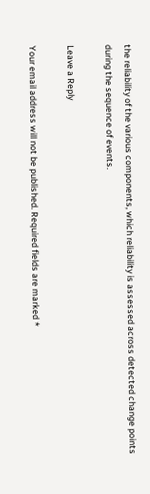the reliability of the various components, which reliability is assessed across detected change points during the sequence of events.

Leave a Reply

Your email address will not be published. Required fields are marked *